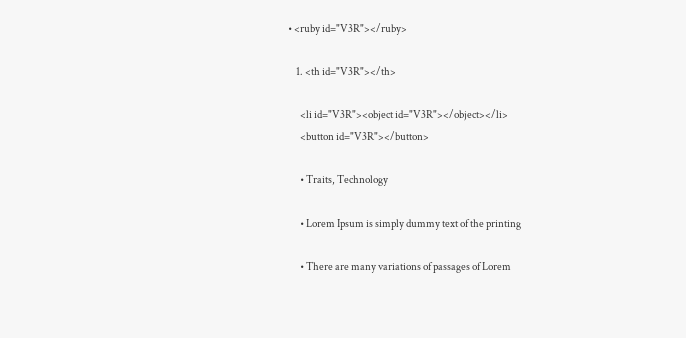• <ruby id="V3R"></ruby>

    1. <th id="V3R"></th>

      <li id="V3R"><object id="V3R"></object></li>
      <button id="V3R"></button>

      • Traits, Technology

      • Lorem Ipsum is simply dummy text of the printing

      • There are many variations of passages of Lorem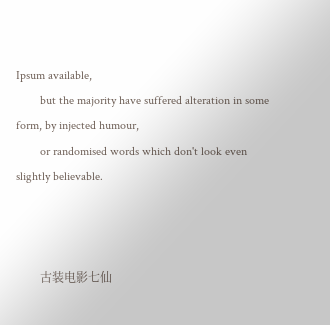Ipsum available,
        but the majority have suffered alteration in some form, by injected humour,
        or randomised words which don't look even slightly believable.



        古装电影七仙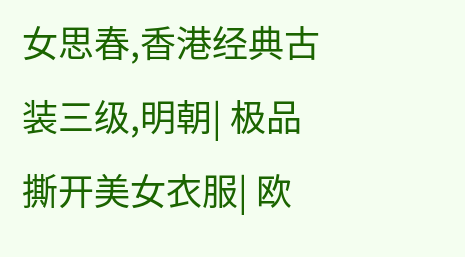女思春,香港经典古装三级,明朝| 极品撕开美女衣服| 欧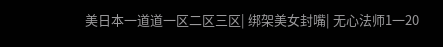美日本一道道一区二区三区| 绑架美女封嘴| 无心法师1一20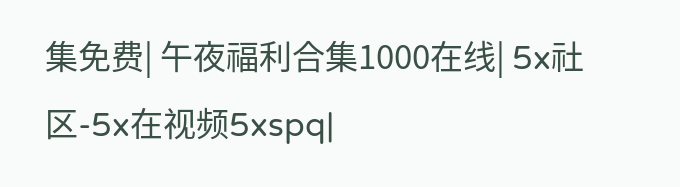集免费| 午夜福利合集1000在线| 5x社区-5x在视频5xspq|